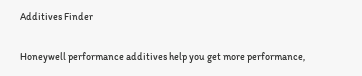Additives Finder

Honeywell performance additives help you get more performance,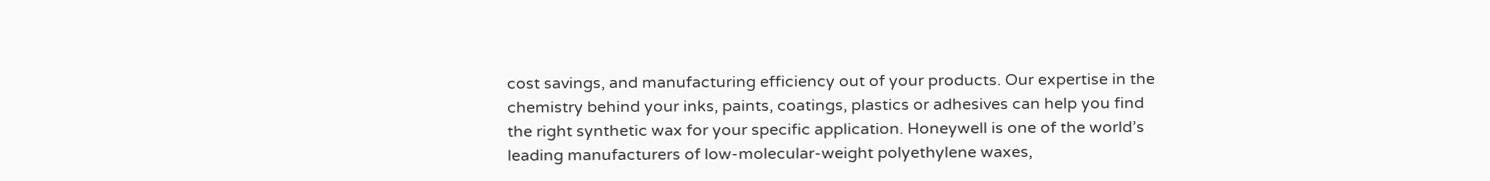cost savings, and manufacturing efficiency out of your products. Our expertise in the chemistry behind your inks, paints, coatings, plastics or adhesives can help you find the right synthetic wax for your specific application. Honeywell is one of the world’s leading manufacturers of low-molecular-weight polyethylene waxes,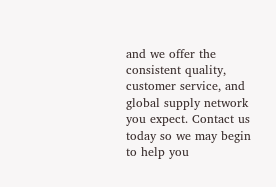and we offer the consistent quality, customer service, and global supply network you expect. Contact us today so we may begin to help you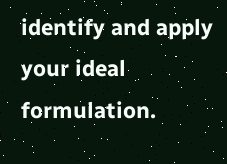identify and apply your ideal formulation.